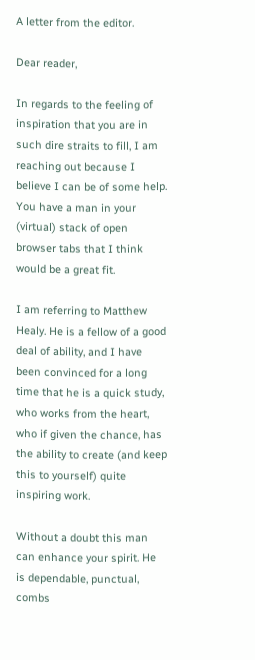A letter from the editor.

Dear reader,

In regards to the feeling of inspiration that you are in such dire straits to fill, I am reaching out because I believe I can be of some help. You have a man in your (virtual) stack of open browser tabs that I think would be a great fit.

I am referring to Matthew Healy. He is a fellow of a good deal of ability, and I have been convinced for a long time that he is a quick study, who works from the heart, who if given the chance, has the ability to create (and keep this to yourself) quite  inspiring work.

Without a doubt this man can enhance your spirit. He is dependable, punctual, combs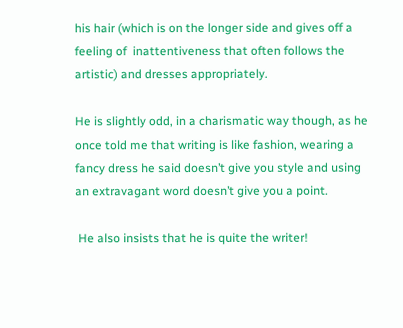his hair (which is on the longer side and gives off a feeling of  inattentiveness that often follows the artistic) and dresses appropriately.

He is slightly odd, in a charismatic way though, as he once told me that writing is like fashion, wearing a fancy dress he said doesn’t give you style and using an extravagant word doesn’t give you a point.

 He also insists that he is quite the writer!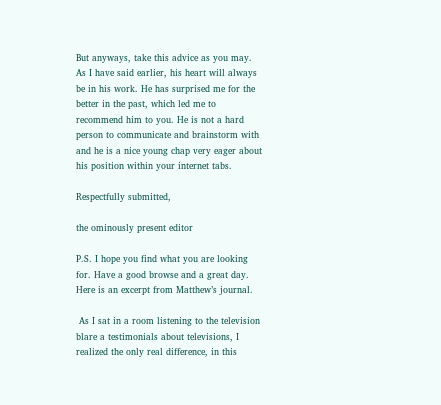But anyways, take this advice as you may. As I have said earlier, his heart will always be in his work. He has surprised me for the better in the past, which led me to recommend him to you. He is not a hard person to communicate and brainstorm with and he is a nice young chap very eager about his position within your internet tabs.

Respectfully submitted,

the ominously present editor

P.S. I hope you find what you are looking for. Have a good browse and a great day. Here is an excerpt from Matthew’s journal.

 As I sat in a room listening to the television blare a testimonials about televisions, I realized the only real difference, in this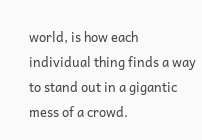world, is how each individual thing finds a way to stand out in a gigantic mess of a crowd.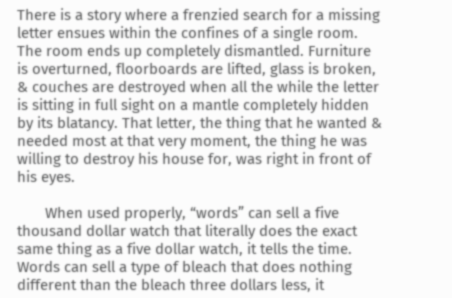There is a story where a frenzied search for a missing letter ensues within the confines of a single room. The room ends up completely dismantled. Furniture is overturned, floorboards are lifted, glass is broken, & couches are destroyed when all the while the letter is sitting in full sight on a mantle completely hidden by its blatancy. That letter, the thing that he wanted & needed most at that very moment, the thing he was willing to destroy his house for, was right in front of his eyes.

       When used properly, “words” can sell a five thousand dollar watch that literally does the exact same thing as a five dollar watch, it tells the time. Words can sell a type of bleach that does nothing different than the bleach three dollars less, it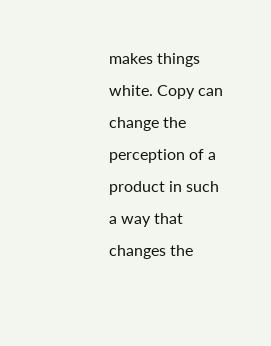makes things white. Copy can change the perception of a product in such a way that changes the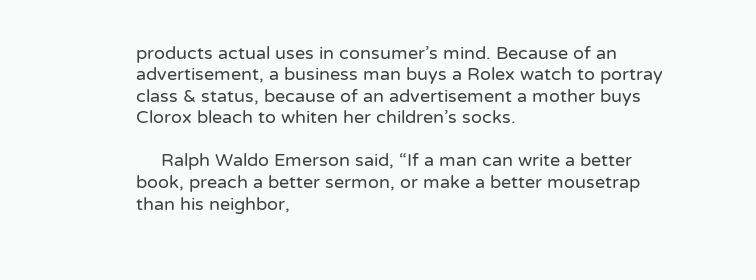products actual uses in consumer’s mind. Because of an advertisement, a business man buys a Rolex watch to portray class & status, because of an advertisement a mother buys Clorox bleach to whiten her children’s socks.

     Ralph Waldo Emerson said, “If a man can write a better book, preach a better sermon, or make a better mousetrap than his neighbor,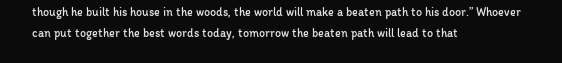though he built his house in the woods, the world will make a beaten path to his door.” Whoever can put together the best words today, tomorrow the beaten path will lead to that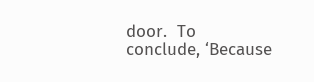door.  To conclude, ‘Because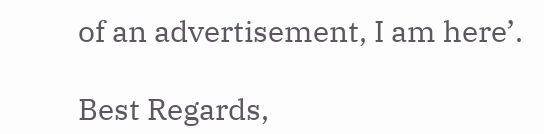of an advertisement, I am here’.

Best Regards,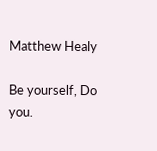Matthew Healy

Be yourself, Do you.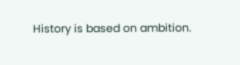History is based on ambition.